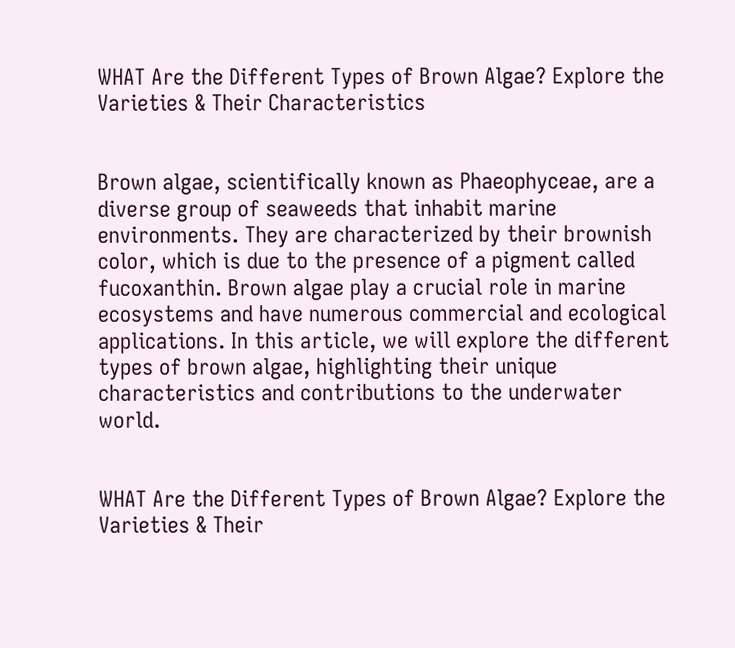WHAT Are the Different Types of Brown Algae? Explore the Varieties & Their Characteristics


Brown algae, scientifically known as Phaeophyceae, are a diverse group of seaweeds that inhabit marine environments. They are characterized by their brownish color, which is due to the presence of a pigment called fucoxanthin. Brown algae play a crucial role in marine ecosystems and have numerous commercial and ecological applications. In this article, we will explore the different types of brown algae, highlighting their unique characteristics and contributions to the underwater world.


WHAT Are the Different Types of Brown Algae? Explore the Varieties & Their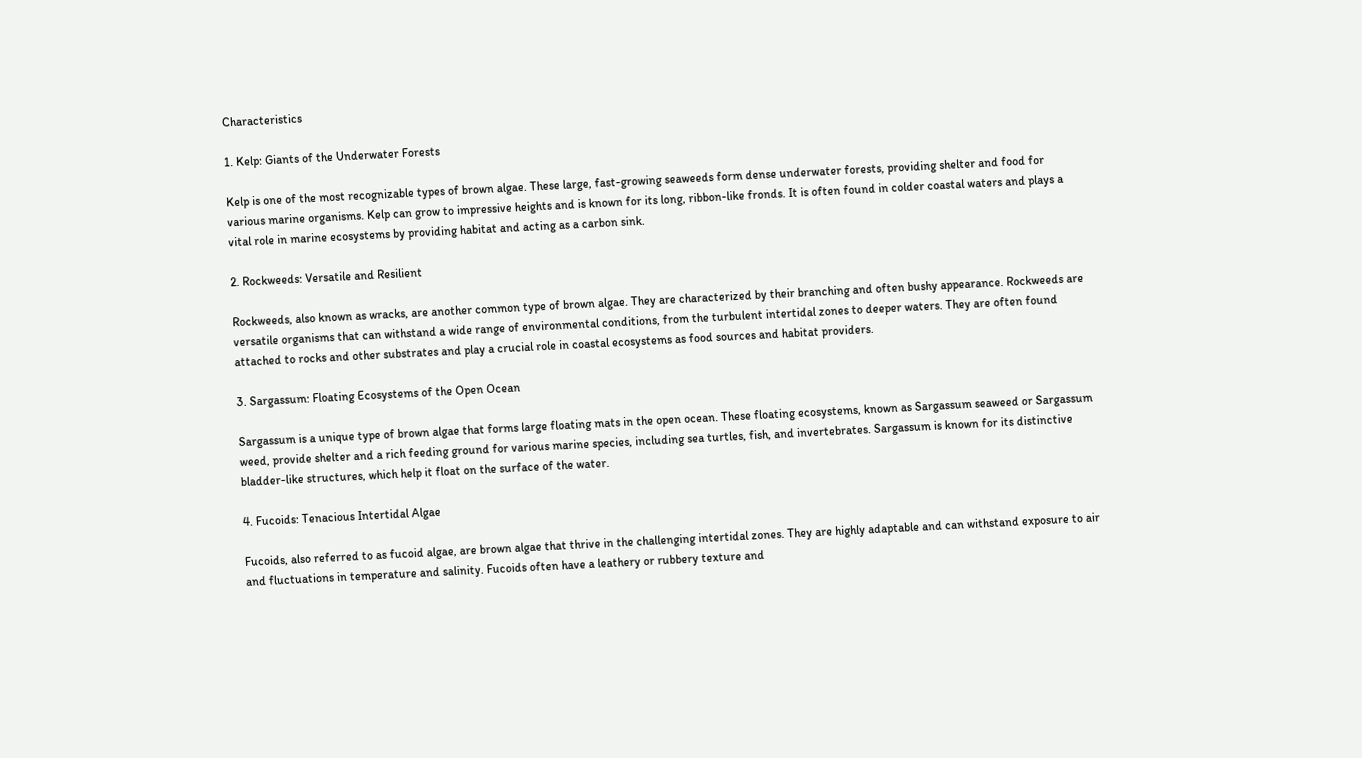Characteristics

1. Kelp: Giants of the Underwater Forests

Kelp is one of the most recognizable types of brown algae. These large, fast-growing seaweeds form dense underwater forests, providing shelter and food for various marine organisms. Kelp can grow to impressive heights and is known for its long, ribbon-like fronds. It is often found in colder coastal waters and plays a vital role in marine ecosystems by providing habitat and acting as a carbon sink.

2. Rockweeds: Versatile and Resilient

Rockweeds, also known as wracks, are another common type of brown algae. They are characterized by their branching and often bushy appearance. Rockweeds are versatile organisms that can withstand a wide range of environmental conditions, from the turbulent intertidal zones to deeper waters. They are often found attached to rocks and other substrates and play a crucial role in coastal ecosystems as food sources and habitat providers.

3. Sargassum: Floating Ecosystems of the Open Ocean

Sargassum is a unique type of brown algae that forms large floating mats in the open ocean. These floating ecosystems, known as Sargassum seaweed or Sargassum weed, provide shelter and a rich feeding ground for various marine species, including sea turtles, fish, and invertebrates. Sargassum is known for its distinctive bladder-like structures, which help it float on the surface of the water.

4. Fucoids: Tenacious Intertidal Algae

Fucoids, also referred to as fucoid algae, are brown algae that thrive in the challenging intertidal zones. They are highly adaptable and can withstand exposure to air and fluctuations in temperature and salinity. Fucoids often have a leathery or rubbery texture and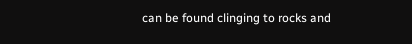can be found clinging to rocks and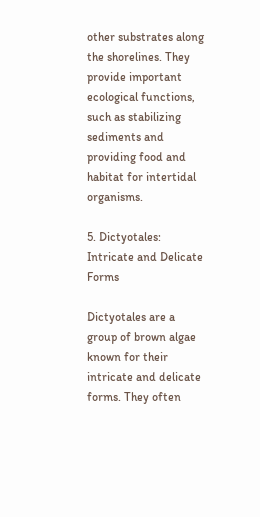other substrates along the shorelines. They provide important ecological functions, such as stabilizing sediments and providing food and habitat for intertidal organisms.

5. Dictyotales: Intricate and Delicate Forms

Dictyotales are a group of brown algae known for their intricate and delicate forms. They often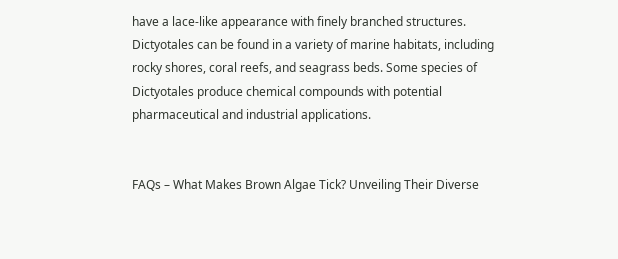have a lace-like appearance with finely branched structures. Dictyotales can be found in a variety of marine habitats, including rocky shores, coral reefs, and seagrass beds. Some species of Dictyotales produce chemical compounds with potential pharmaceutical and industrial applications.


FAQs – What Makes Brown Algae Tick? Unveiling Their Diverse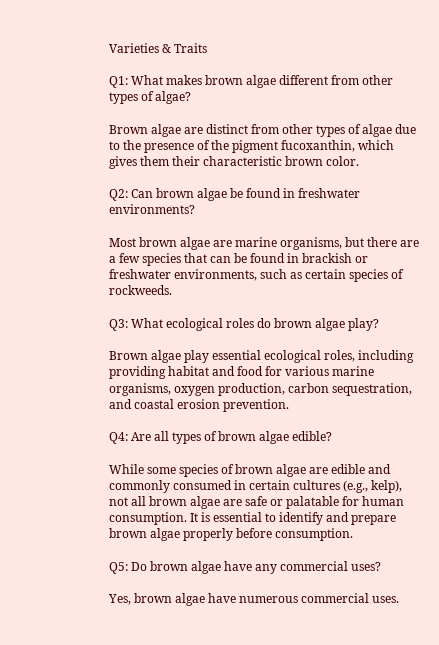Varieties & Traits

Q1: What makes brown algae different from other types of algae?

Brown algae are distinct from other types of algae due to the presence of the pigment fucoxanthin, which gives them their characteristic brown color.

Q2: Can brown algae be found in freshwater environments?

Most brown algae are marine organisms, but there are a few species that can be found in brackish or freshwater environments, such as certain species of rockweeds.

Q3: What ecological roles do brown algae play?

Brown algae play essential ecological roles, including providing habitat and food for various marine organisms, oxygen production, carbon sequestration, and coastal erosion prevention.

Q4: Are all types of brown algae edible?

While some species of brown algae are edible and commonly consumed in certain cultures (e.g., kelp), not all brown algae are safe or palatable for human consumption. It is essential to identify and prepare brown algae properly before consumption.

Q5: Do brown algae have any commercial uses?

Yes, brown algae have numerous commercial uses.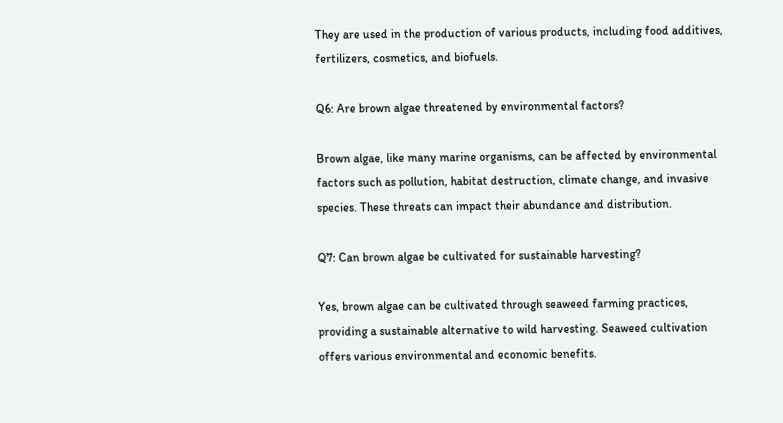They are used in the production of various products, including food additives, fertilizers, cosmetics, and biofuels.

Q6: Are brown algae threatened by environmental factors?

Brown algae, like many marine organisms, can be affected by environmental factors such as pollution, habitat destruction, climate change, and invasive species. These threats can impact their abundance and distribution.

Q7: Can brown algae be cultivated for sustainable harvesting?

Yes, brown algae can be cultivated through seaweed farming practices, providing a sustainable alternative to wild harvesting. Seaweed cultivation offers various environmental and economic benefits.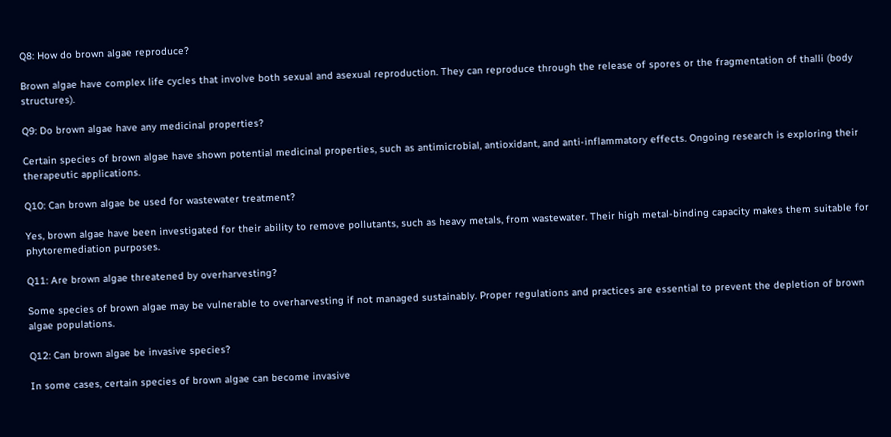Q8: How do brown algae reproduce?

Brown algae have complex life cycles that involve both sexual and asexual reproduction. They can reproduce through the release of spores or the fragmentation of thalli (body structures).

Q9: Do brown algae have any medicinal properties?

Certain species of brown algae have shown potential medicinal properties, such as antimicrobial, antioxidant, and anti-inflammatory effects. Ongoing research is exploring their therapeutic applications.

Q10: Can brown algae be used for wastewater treatment?

Yes, brown algae have been investigated for their ability to remove pollutants, such as heavy metals, from wastewater. Their high metal-binding capacity makes them suitable for phytoremediation purposes.

Q11: Are brown algae threatened by overharvesting?

Some species of brown algae may be vulnerable to overharvesting if not managed sustainably. Proper regulations and practices are essential to prevent the depletion of brown algae populations.

Q12: Can brown algae be invasive species?

In some cases, certain species of brown algae can become invasive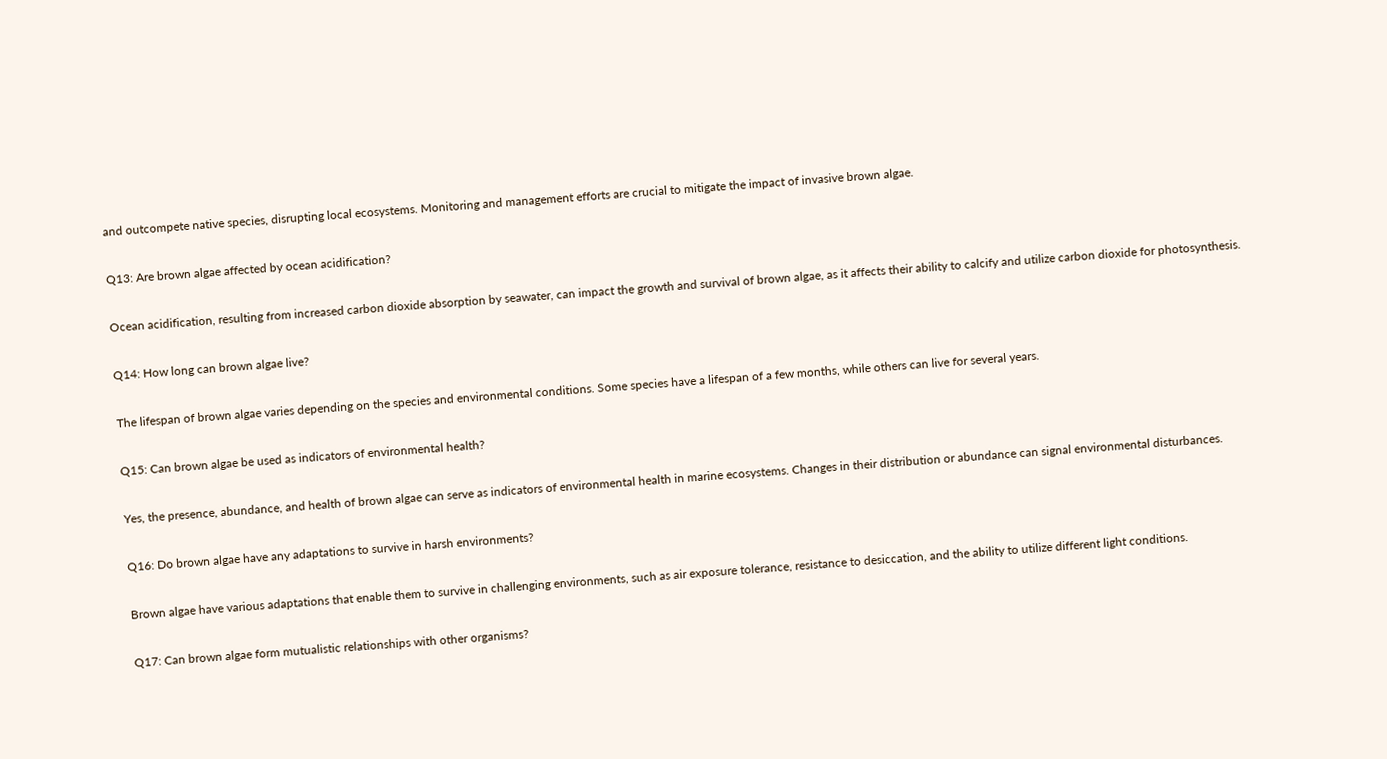and outcompete native species, disrupting local ecosystems. Monitoring and management efforts are crucial to mitigate the impact of invasive brown algae.

Q13: Are brown algae affected by ocean acidification?

Ocean acidification, resulting from increased carbon dioxide absorption by seawater, can impact the growth and survival of brown algae, as it affects their ability to calcify and utilize carbon dioxide for photosynthesis.

Q14: How long can brown algae live?

The lifespan of brown algae varies depending on the species and environmental conditions. Some species have a lifespan of a few months, while others can live for several years.

Q15: Can brown algae be used as indicators of environmental health?

Yes, the presence, abundance, and health of brown algae can serve as indicators of environmental health in marine ecosystems. Changes in their distribution or abundance can signal environmental disturbances.

Q16: Do brown algae have any adaptations to survive in harsh environments?

Brown algae have various adaptations that enable them to survive in challenging environments, such as air exposure tolerance, resistance to desiccation, and the ability to utilize different light conditions.

Q17: Can brown algae form mutualistic relationships with other organisms?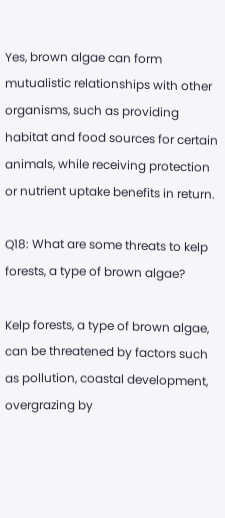Yes, brown algae can form mutualistic relationships with other organisms, such as providing habitat and food sources for certain animals, while receiving protection or nutrient uptake benefits in return.

Q18: What are some threats to kelp forests, a type of brown algae?

Kelp forests, a type of brown algae, can be threatened by factors such as pollution, coastal development, overgrazing by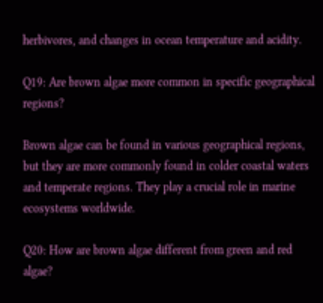herbivores, and changes in ocean temperature and acidity.

Q19: Are brown algae more common in specific geographical regions?

Brown algae can be found in various geographical regions, but they are more commonly found in colder coastal waters and temperate regions. They play a crucial role in marine ecosystems worldwide.

Q20: How are brown algae different from green and red algae?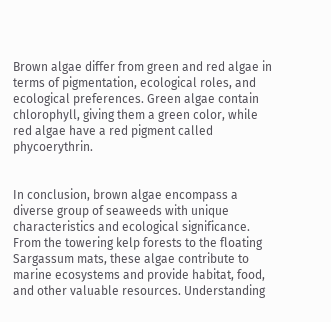Brown algae differ from green and red algae in terms of pigmentation, ecological roles, and ecological preferences. Green algae contain chlorophyll, giving them a green color, while red algae have a red pigment called phycoerythrin.


In conclusion, brown algae encompass a diverse group of seaweeds with unique characteristics and ecological significance. From the towering kelp forests to the floating Sargassum mats, these algae contribute to marine ecosystems and provide habitat, food, and other valuable resources. Understanding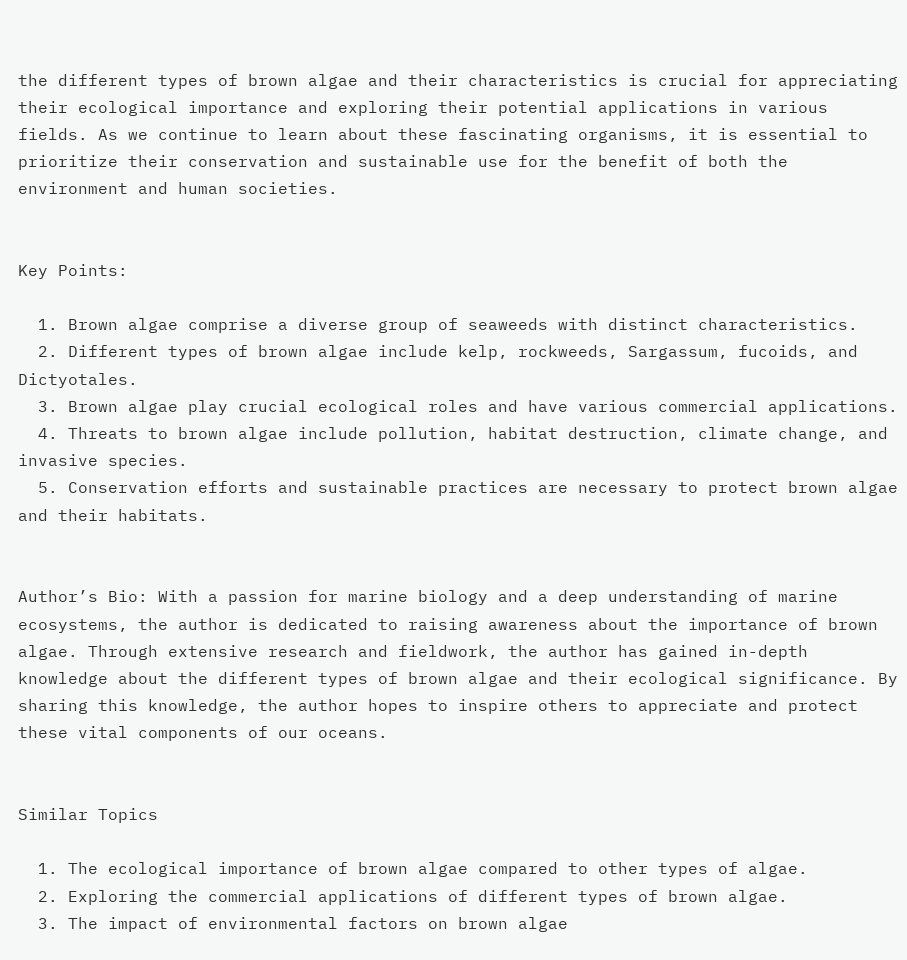the different types of brown algae and their characteristics is crucial for appreciating their ecological importance and exploring their potential applications in various fields. As we continue to learn about these fascinating organisms, it is essential to prioritize their conservation and sustainable use for the benefit of both the environment and human societies.


Key Points:

  1. Brown algae comprise a diverse group of seaweeds with distinct characteristics.
  2. Different types of brown algae include kelp, rockweeds, Sargassum, fucoids, and Dictyotales.
  3. Brown algae play crucial ecological roles and have various commercial applications.
  4. Threats to brown algae include pollution, habitat destruction, climate change, and invasive species.
  5. Conservation efforts and sustainable practices are necessary to protect brown algae and their habitats.


Author’s Bio: With a passion for marine biology and a deep understanding of marine ecosystems, the author is dedicated to raising awareness about the importance of brown algae. Through extensive research and fieldwork, the author has gained in-depth knowledge about the different types of brown algae and their ecological significance. By sharing this knowledge, the author hopes to inspire others to appreciate and protect these vital components of our oceans.


Similar Topics

  1. The ecological importance of brown algae compared to other types of algae.
  2. Exploring the commercial applications of different types of brown algae.
  3. The impact of environmental factors on brown algae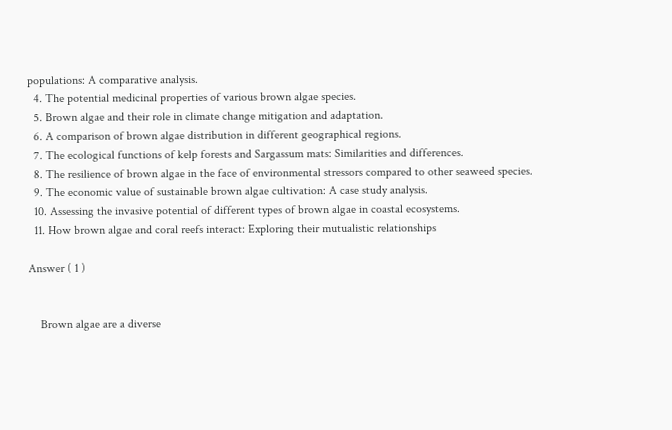populations: A comparative analysis.
  4. The potential medicinal properties of various brown algae species.
  5. Brown algae and their role in climate change mitigation and adaptation.
  6. A comparison of brown algae distribution in different geographical regions.
  7. The ecological functions of kelp forests and Sargassum mats: Similarities and differences.
  8. The resilience of brown algae in the face of environmental stressors compared to other seaweed species.
  9. The economic value of sustainable brown algae cultivation: A case study analysis.
  10. Assessing the invasive potential of different types of brown algae in coastal ecosystems.
  11. How brown algae and coral reefs interact: Exploring their mutualistic relationships

Answer ( 1 )


    Brown algae are a diverse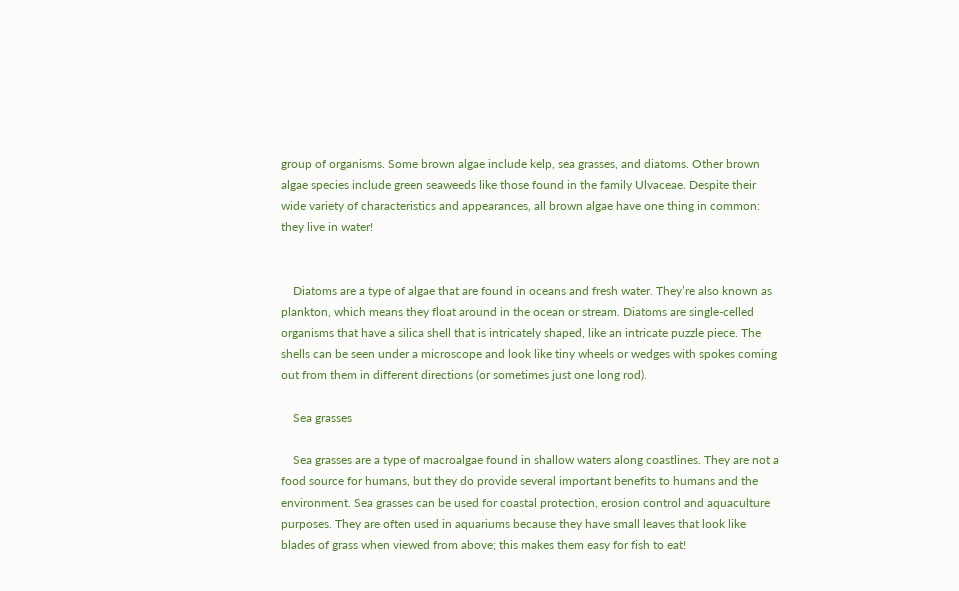group of organisms. Some brown algae include kelp, sea grasses, and diatoms. Other brown algae species include green seaweeds like those found in the family Ulvaceae. Despite their wide variety of characteristics and appearances, all brown algae have one thing in common: they live in water!


    Diatoms are a type of algae that are found in oceans and fresh water. They’re also known as plankton, which means they float around in the ocean or stream. Diatoms are single-celled organisms that have a silica shell that is intricately shaped, like an intricate puzzle piece. The shells can be seen under a microscope and look like tiny wheels or wedges with spokes coming out from them in different directions (or sometimes just one long rod).

    Sea grasses

    Sea grasses are a type of macroalgae found in shallow waters along coastlines. They are not a food source for humans, but they do provide several important benefits to humans and the environment. Sea grasses can be used for coastal protection, erosion control and aquaculture purposes. They are often used in aquariums because they have small leaves that look like blades of grass when viewed from above; this makes them easy for fish to eat!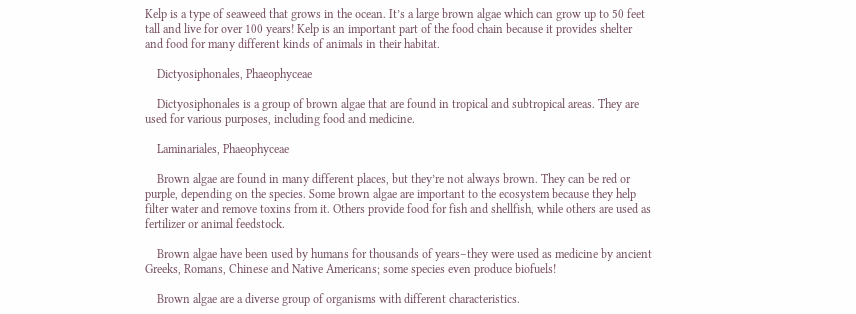Kelp is a type of seaweed that grows in the ocean. It’s a large brown algae which can grow up to 50 feet tall and live for over 100 years! Kelp is an important part of the food chain because it provides shelter and food for many different kinds of animals in their habitat.

    Dictyosiphonales, Phaeophyceae

    Dictyosiphonales is a group of brown algae that are found in tropical and subtropical areas. They are used for various purposes, including food and medicine.

    Laminariales, Phaeophyceae

    Brown algae are found in many different places, but they’re not always brown. They can be red or purple, depending on the species. Some brown algae are important to the ecosystem because they help filter water and remove toxins from it. Others provide food for fish and shellfish, while others are used as fertilizer or animal feedstock.

    Brown algae have been used by humans for thousands of years–they were used as medicine by ancient Greeks, Romans, Chinese and Native Americans; some species even produce biofuels!

    Brown algae are a diverse group of organisms with different characteristics.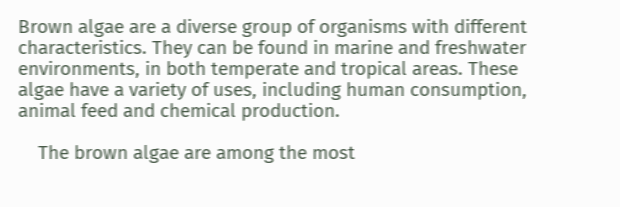Brown algae are a diverse group of organisms with different characteristics. They can be found in marine and freshwater environments, in both temperate and tropical areas. These algae have a variety of uses, including human consumption, animal feed and chemical production.

    The brown algae are among the most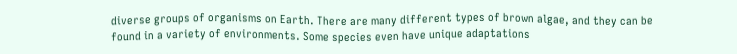diverse groups of organisms on Earth. There are many different types of brown algae, and they can be found in a variety of environments. Some species even have unique adaptations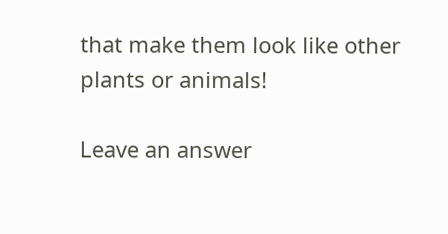that make them look like other plants or animals!

Leave an answer